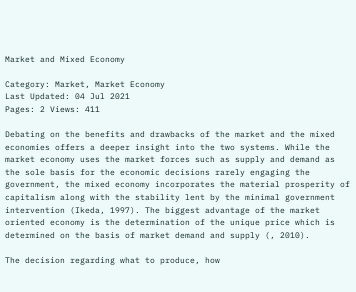Market and Mixed Economy

Category: Market, Market Economy
Last Updated: 04 Jul 2021
Pages: 2 Views: 411

Debating on the benefits and drawbacks of the market and the mixed economies offers a deeper insight into the two systems. While the market economy uses the market forces such as supply and demand as the sole basis for the economic decisions rarely engaging the government, the mixed economy incorporates the material prosperity of capitalism along with the stability lent by the minimal government intervention (Ikeda, 1997). The biggest advantage of the market oriented economy is the determination of the unique price which is determined on the basis of market demand and supply (, 2010).

The decision regarding what to produce, how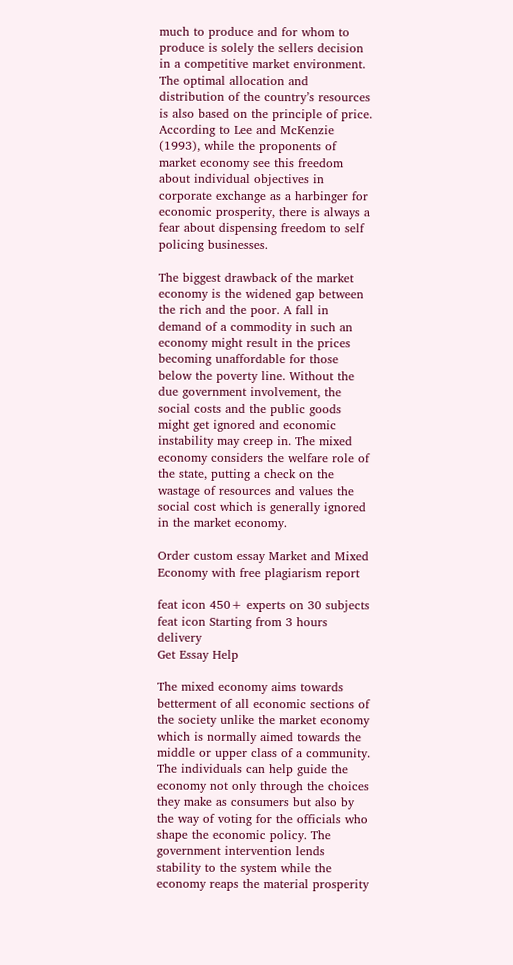much to produce and for whom to produce is solely the sellers decision in a competitive market environment. The optimal allocation and distribution of the country’s resources is also based on the principle of price. According to Lee and McKenzie (1993), while the proponents of market economy see this freedom about individual objectives in corporate exchange as a harbinger for economic prosperity, there is always a fear about dispensing freedom to self policing businesses.

The biggest drawback of the market economy is the widened gap between the rich and the poor. A fall in demand of a commodity in such an economy might result in the prices becoming unaffordable for those below the poverty line. Without the due government involvement, the social costs and the public goods might get ignored and economic instability may creep in. The mixed economy considers the welfare role of the state, putting a check on the wastage of resources and values the social cost which is generally ignored in the market economy.

Order custom essay Market and Mixed Economy with free plagiarism report

feat icon 450+ experts on 30 subjects feat icon Starting from 3 hours delivery
Get Essay Help

The mixed economy aims towards betterment of all economic sections of the society unlike the market economy which is normally aimed towards the middle or upper class of a community. The individuals can help guide the economy not only through the choices they make as consumers but also by the way of voting for the officials who shape the economic policy. The government intervention lends stability to the system while the economy reaps the material prosperity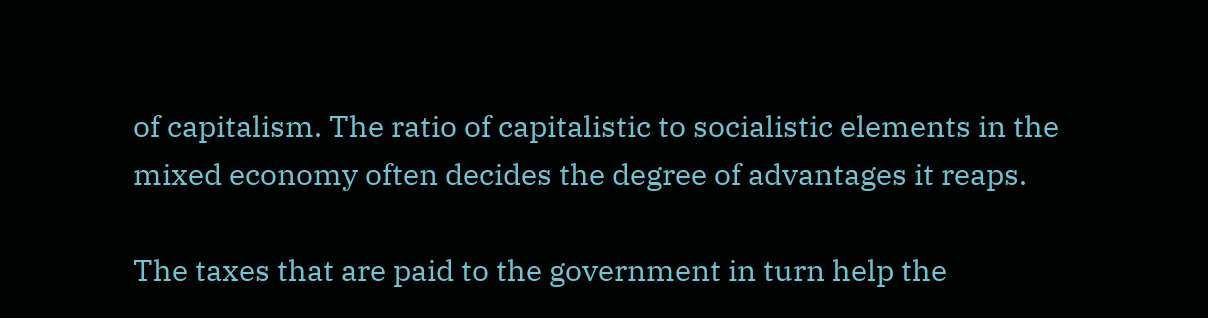of capitalism. The ratio of capitalistic to socialistic elements in the mixed economy often decides the degree of advantages it reaps.

The taxes that are paid to the government in turn help the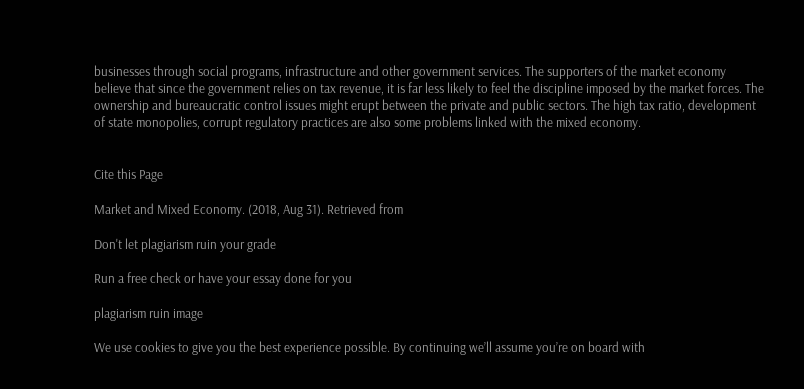businesses through social programs, infrastructure and other government services. The supporters of the market economy believe that since the government relies on tax revenue, it is far less likely to feel the discipline imposed by the market forces. The ownership and bureaucratic control issues might erupt between the private and public sectors. The high tax ratio, development of state monopolies, corrupt regulatory practices are also some problems linked with the mixed economy.


Cite this Page

Market and Mixed Economy. (2018, Aug 31). Retrieved from

Don't let plagiarism ruin your grade

Run a free check or have your essay done for you

plagiarism ruin image

We use cookies to give you the best experience possible. By continuing we’ll assume you’re on board with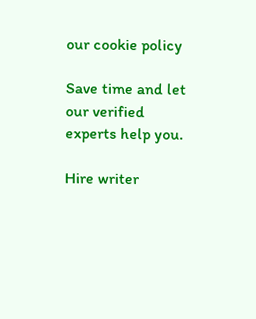our cookie policy

Save time and let our verified experts help you.

Hire writer